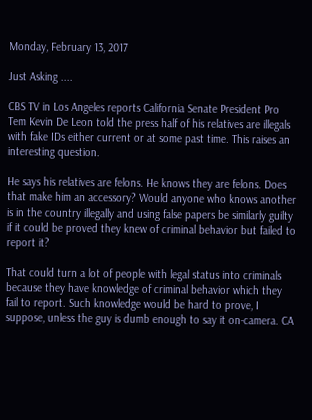Monday, February 13, 2017

Just Asking ....

CBS TV in Los Angeles reports California Senate President Pro Tem Kevin De Leon told the press half of his relatives are illegals with fake IDs either current or at some past time. This raises an interesting question.

He says his relatives are felons. He knows they are felons. Does that make him an accessory? Would anyone who knows another is in the country illegally and using false papers be similarly guilty if it could be proved they knew of criminal behavior but failed to report it?

That could turn a lot of people with legal status into criminals because they have knowledge of criminal behavior which they fail to report. Such knowledge would be hard to prove, I suppose, unless the guy is dumb enough to say it on-camera. CA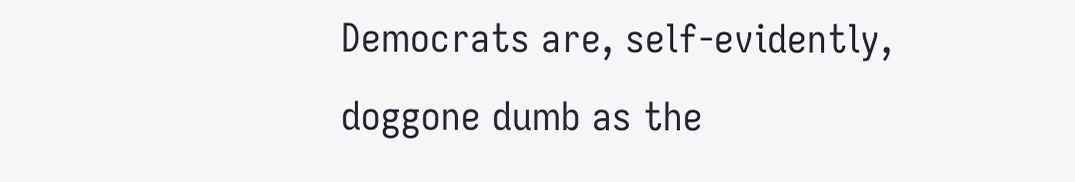Democrats are, self-evidently, doggone dumb as the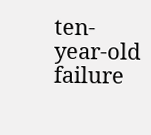ten-year-old failure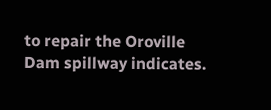to repair the Oroville Dam spillway indicates.